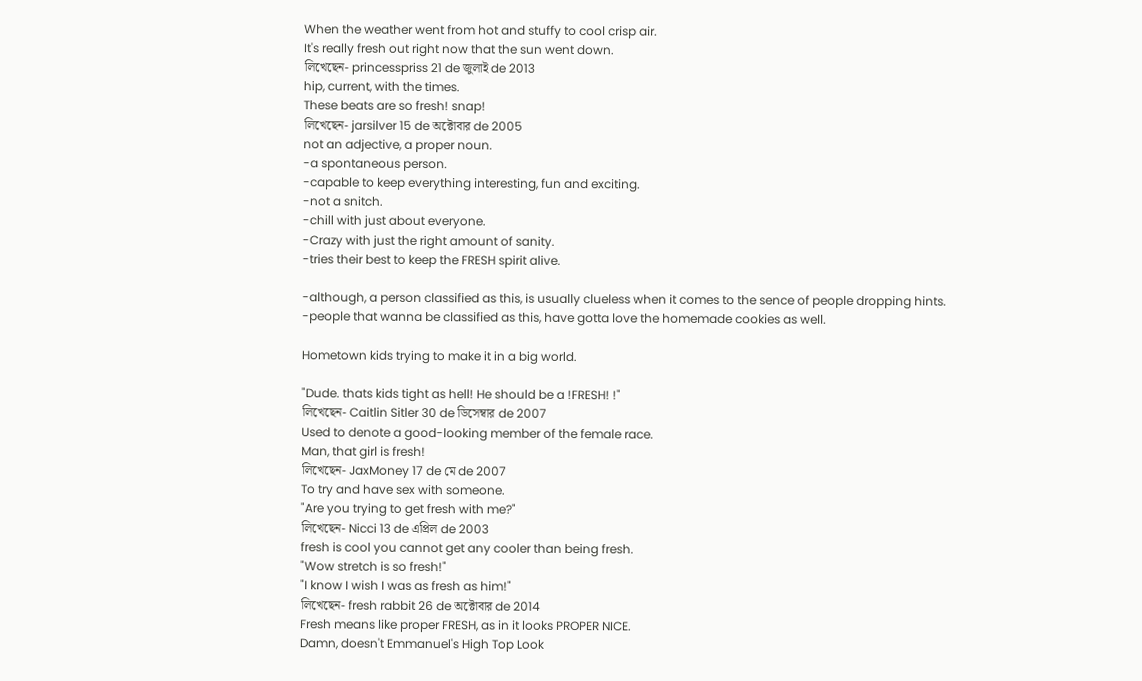When the weather went from hot and stuffy to cool crisp air.
It's really fresh out right now that the sun went down.
লিখেছেন- princesspriss 21 de জুলাই de 2013
hip, current, with the times.
These beats are so fresh! snap!
লিখেছেন- jarsilver 15 de অক্টোবার de 2005
not an adjective, a proper noun.
-a spontaneous person.
-capable to keep everything interesting, fun and exciting.
-not a snitch.
-chill with just about everyone.
-Crazy with just the right amount of sanity.
-tries their best to keep the FRESH spirit alive.

-although, a person classified as this, is usually clueless when it comes to the sence of people dropping hints.
-people that wanna be classified as this, have gotta love the homemade cookies as well.

Hometown kids trying to make it in a big world.

"Dude. thats kids tight as hell! He should be a !FRESH! !"
লিখেছেন- Caitlin Sitler 30 de ডিসেম্বার de 2007
Used to denote a good-looking member of the female race.
Man, that girl is fresh!
লিখেছেন- JaxMoney 17 de মে de 2007
To try and have sex with someone.
"Are you trying to get fresh with me?"
লিখেছেন- Nicci 13 de এপ্রিল de 2003
fresh is cool you cannot get any cooler than being fresh.
"Wow stretch is so fresh!"
"I know I wish I was as fresh as him!"
লিখেছেন- fresh rabbit 26 de অক্টোবার de 2014
Fresh means like proper FRESH, as in it looks PROPER NICE.
Damn, doesn't Emmanuel's High Top Look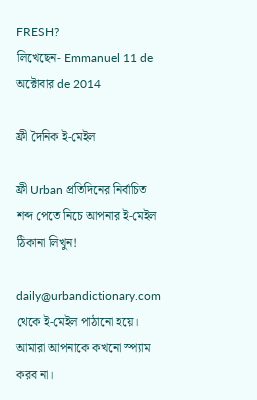FRESH?
লিখেছেন- Emmanuel 11 de অক্টোবার de 2014

ফ্রী দৈনিক ই-মেইল

ফ্রী Urban প্রতিদিনের নির্বাচিত শব্দ পেতে নিচে আপনার ই-মেইল ঠিকানা লিখুন!

daily@urbandictionary.com থেকে ই-মেইল পাঠানো হয়ে। আমারা আপনাকে কখনো স্প্যাম করব না।